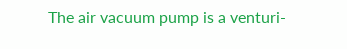The air vacuum pump is a venturi-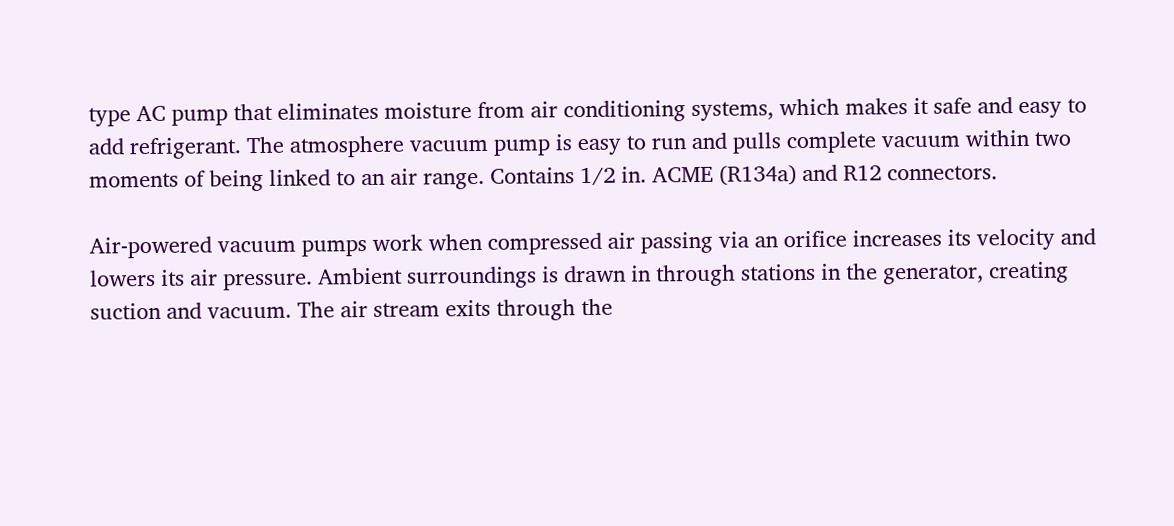type AC pump that eliminates moisture from air conditioning systems, which makes it safe and easy to add refrigerant. The atmosphere vacuum pump is easy to run and pulls complete vacuum within two moments of being linked to an air range. Contains 1/2 in. ACME (R134a) and R12 connectors.

Air-powered vacuum pumps work when compressed air passing via an orifice increases its velocity and lowers its air pressure. Ambient surroundings is drawn in through stations in the generator, creating suction and vacuum. The air stream exits through the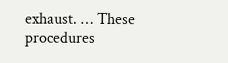exhaust. … These procedures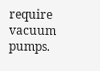require vacuum pumps.